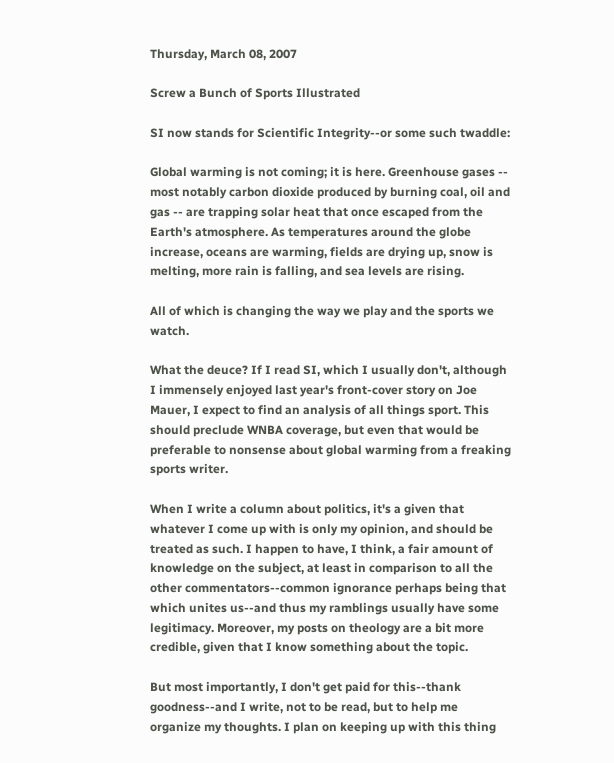Thursday, March 08, 2007

Screw a Bunch of Sports Illustrated

SI now stands for Scientific Integrity--or some such twaddle:

Global warming is not coming; it is here. Greenhouse gases -- most notably carbon dioxide produced by burning coal, oil and gas -- are trapping solar heat that once escaped from the Earth's atmosphere. As temperatures around the globe increase, oceans are warming, fields are drying up, snow is melting, more rain is falling, and sea levels are rising.

All of which is changing the way we play and the sports we watch.

What the deuce? If I read SI, which I usually don't, although I immensely enjoyed last year's front-cover story on Joe Mauer, I expect to find an analysis of all things sport. This should preclude WNBA coverage, but even that would be preferable to nonsense about global warming from a freaking sports writer.

When I write a column about politics, it's a given that whatever I come up with is only my opinion, and should be treated as such. I happen to have, I think, a fair amount of knowledge on the subject, at least in comparison to all the other commentators--common ignorance perhaps being that which unites us--and thus my ramblings usually have some legitimacy. Moreover, my posts on theology are a bit more credible, given that I know something about the topic.

But most importantly, I don't get paid for this--thank goodness--and I write, not to be read, but to help me organize my thoughts. I plan on keeping up with this thing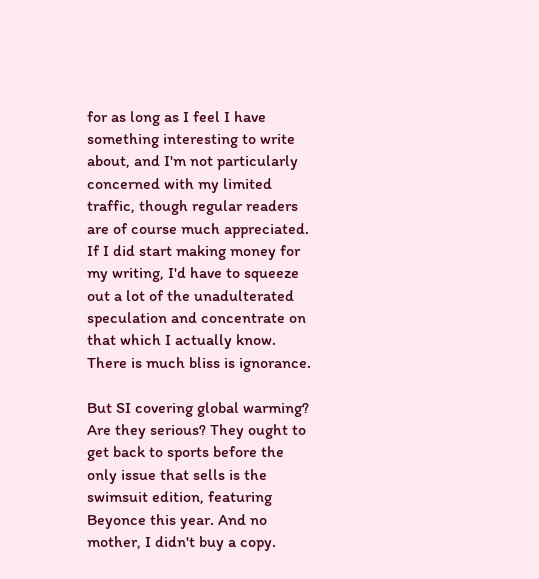for as long as I feel I have something interesting to write about, and I'm not particularly concerned with my limited traffic, though regular readers are of course much appreciated. If I did start making money for my writing, I'd have to squeeze out a lot of the unadulterated speculation and concentrate on that which I actually know. There is much bliss is ignorance.

But SI covering global warming? Are they serious? They ought to get back to sports before the only issue that sells is the swimsuit edition, featuring Beyonce this year. And no mother, I didn't buy a copy.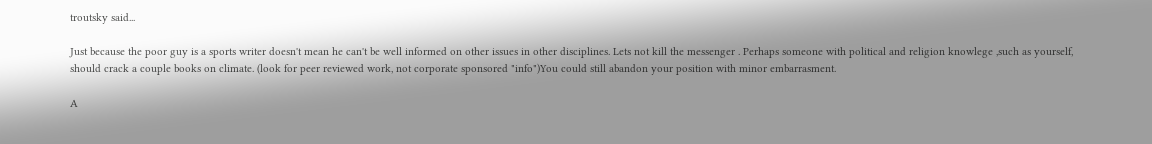troutsky said...

Just because the poor guy is a sports writer doesn't mean he can't be well informed on other issues in other disciplines. Lets not kill the messenger . Perhaps someone with political and religion knowlege ,such as yourself, should crack a couple books on climate. (look for peer reviewed work, not corporate sponsored "info")You could still abandon your position with minor embarrasment.

A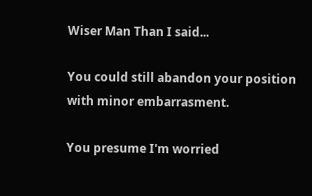Wiser Man Than I said...

You could still abandon your position with minor embarrasment.

You presume I'm worried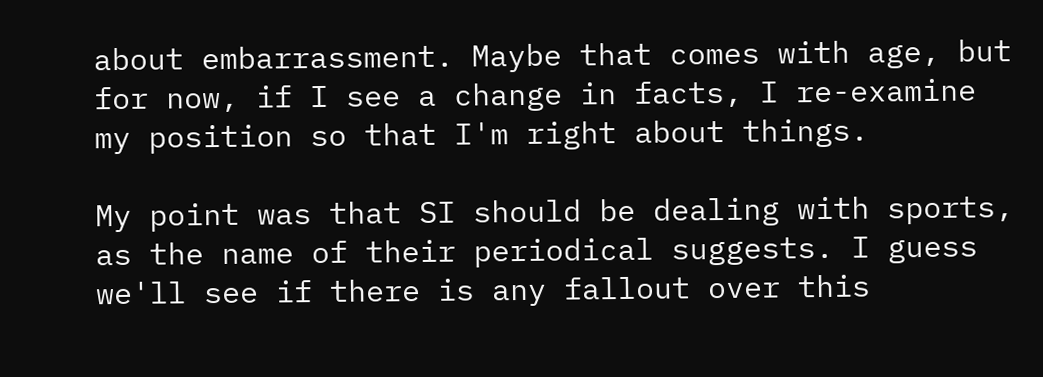about embarrassment. Maybe that comes with age, but for now, if I see a change in facts, I re-examine my position so that I'm right about things.

My point was that SI should be dealing with sports, as the name of their periodical suggests. I guess we'll see if there is any fallout over this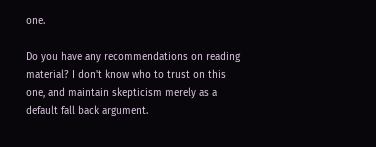one.

Do you have any recommendations on reading material? I don't know who to trust on this one, and maintain skepticism merely as a default fall back argument.